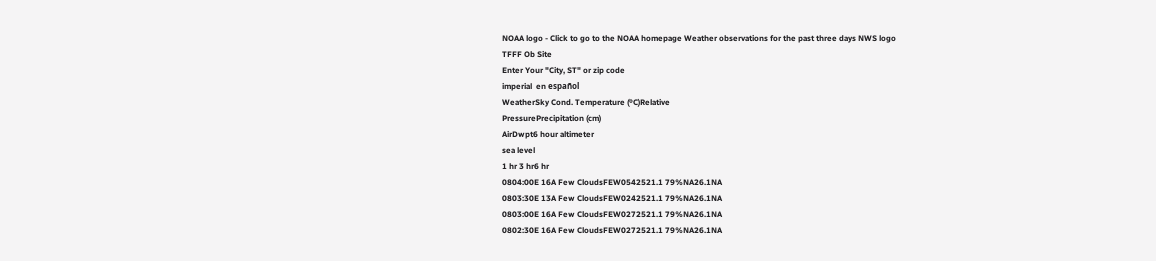NOAA logo - Click to go to the NOAA homepage Weather observations for the past three days NWS logo
TFFF Ob Site
Enter Your "City, ST" or zip code
imperial  en español
WeatherSky Cond. Temperature (ºC)Relative
PressurePrecipitation (cm)
AirDwpt6 hour altimeter
sea level
1 hr 3 hr6 hr
0804:00E 16A Few CloudsFEW0542521.1 79%NA26.1NA
0803:30E 13A Few CloudsFEW0242521.1 79%NA26.1NA
0803:00E 16A Few CloudsFEW0272521.1 79%NA26.1NA
0802:30E 16A Few CloudsFEW0272521.1 79%NA26.1NA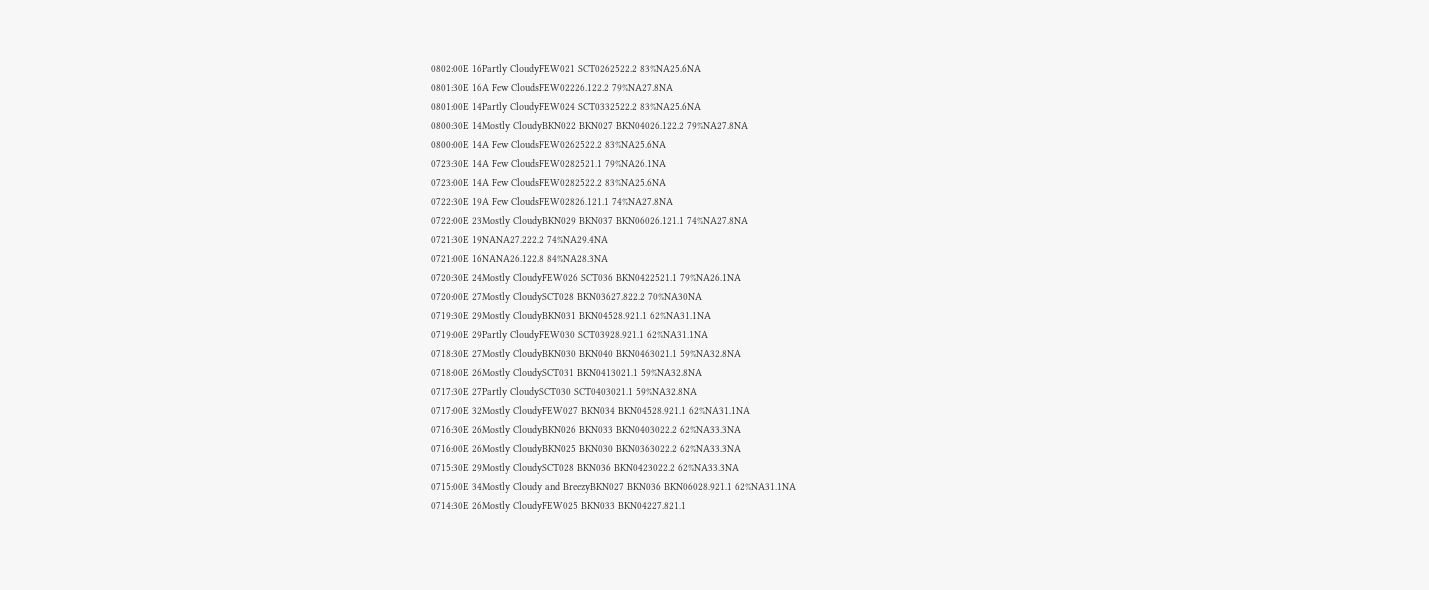0802:00E 16Partly CloudyFEW021 SCT0262522.2 83%NA25.6NA
0801:30E 16A Few CloudsFEW02226.122.2 79%NA27.8NA
0801:00E 14Partly CloudyFEW024 SCT0332522.2 83%NA25.6NA
0800:30E 14Mostly CloudyBKN022 BKN027 BKN04026.122.2 79%NA27.8NA
0800:00E 14A Few CloudsFEW0262522.2 83%NA25.6NA
0723:30E 14A Few CloudsFEW0282521.1 79%NA26.1NA
0723:00E 14A Few CloudsFEW0282522.2 83%NA25.6NA
0722:30E 19A Few CloudsFEW02826.121.1 74%NA27.8NA
0722:00E 23Mostly CloudyBKN029 BKN037 BKN06026.121.1 74%NA27.8NA
0721:30E 19NANA27.222.2 74%NA29.4NA
0721:00E 16NANA26.122.8 84%NA28.3NA
0720:30E 24Mostly CloudyFEW026 SCT036 BKN0422521.1 79%NA26.1NA
0720:00E 27Mostly CloudySCT028 BKN03627.822.2 70%NA30NA
0719:30E 29Mostly CloudyBKN031 BKN04528.921.1 62%NA31.1NA
0719:00E 29Partly CloudyFEW030 SCT03928.921.1 62%NA31.1NA
0718:30E 27Mostly CloudyBKN030 BKN040 BKN0463021.1 59%NA32.8NA
0718:00E 26Mostly CloudySCT031 BKN0413021.1 59%NA32.8NA
0717:30E 27Partly CloudySCT030 SCT0403021.1 59%NA32.8NA
0717:00E 32Mostly CloudyFEW027 BKN034 BKN04528.921.1 62%NA31.1NA
0716:30E 26Mostly CloudyBKN026 BKN033 BKN0403022.2 62%NA33.3NA
0716:00E 26Mostly CloudyBKN025 BKN030 BKN0363022.2 62%NA33.3NA
0715:30E 29Mostly CloudySCT028 BKN036 BKN0423022.2 62%NA33.3NA
0715:00E 34Mostly Cloudy and BreezyBKN027 BKN036 BKN06028.921.1 62%NA31.1NA
0714:30E 26Mostly CloudyFEW025 BKN033 BKN04227.821.1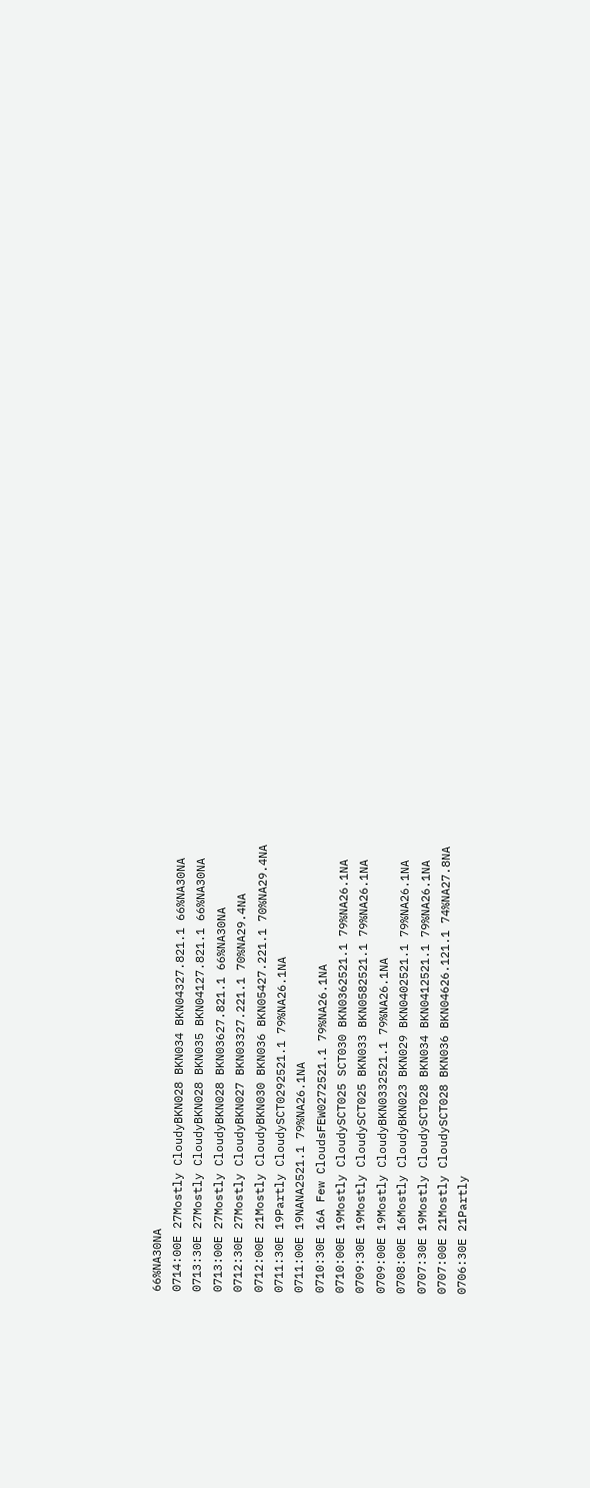66%NA30NA
0714:00E 27Mostly CloudyBKN028 BKN034 BKN04327.821.1 66%NA30NA
0713:30E 27Mostly CloudyBKN028 BKN035 BKN04127.821.1 66%NA30NA
0713:00E 27Mostly CloudyBKN028 BKN03627.821.1 66%NA30NA
0712:30E 27Mostly CloudyBKN027 BKN03327.221.1 70%NA29.4NA
0712:00E 21Mostly CloudyBKN030 BKN036 BKN05427.221.1 70%NA29.4NA
0711:30E 19Partly CloudySCT0292521.1 79%NA26.1NA
0711:00E 19NANA2521.1 79%NA26.1NA
0710:30E 16A Few CloudsFEW0272521.1 79%NA26.1NA
0710:00E 19Mostly CloudySCT025 SCT030 BKN0362521.1 79%NA26.1NA
0709:30E 19Mostly CloudySCT025 BKN033 BKN0582521.1 79%NA26.1NA
0709:00E 19Mostly CloudyBKN0332521.1 79%NA26.1NA
0708:00E 16Mostly CloudyBKN023 BKN029 BKN0402521.1 79%NA26.1NA
0707:30E 19Mostly CloudySCT028 BKN034 BKN0412521.1 79%NA26.1NA
0707:00E 21Mostly CloudySCT028 BKN036 BKN04626.121.1 74%NA27.8NA
0706:30E 21Partly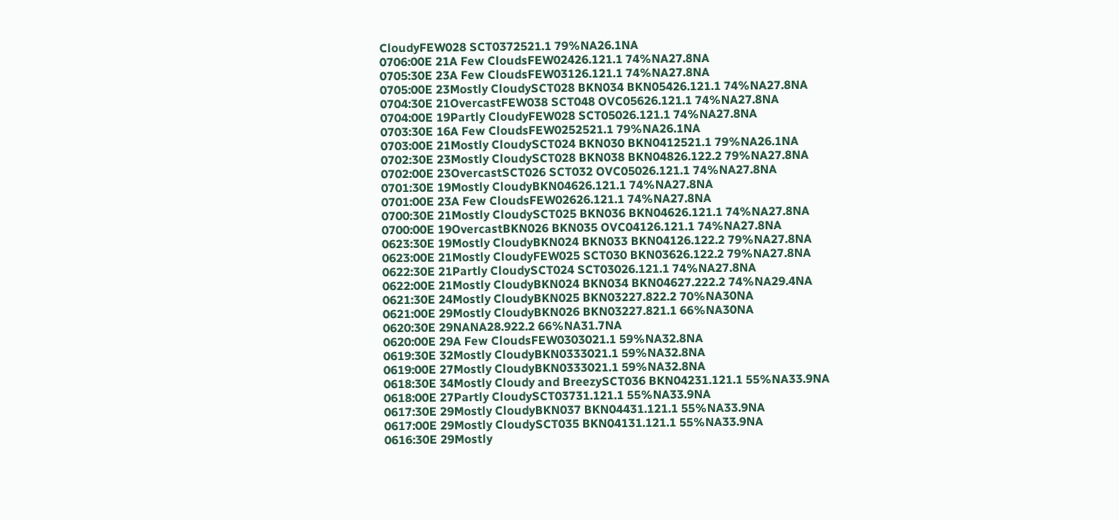CloudyFEW028 SCT0372521.1 79%NA26.1NA
0706:00E 21A Few CloudsFEW02426.121.1 74%NA27.8NA
0705:30E 23A Few CloudsFEW03126.121.1 74%NA27.8NA
0705:00E 23Mostly CloudySCT028 BKN034 BKN05426.121.1 74%NA27.8NA
0704:30E 21OvercastFEW038 SCT048 OVC05626.121.1 74%NA27.8NA
0704:00E 19Partly CloudyFEW028 SCT05026.121.1 74%NA27.8NA
0703:30E 16A Few CloudsFEW0252521.1 79%NA26.1NA
0703:00E 21Mostly CloudySCT024 BKN030 BKN0412521.1 79%NA26.1NA
0702:30E 23Mostly CloudySCT028 BKN038 BKN04826.122.2 79%NA27.8NA
0702:00E 23OvercastSCT026 SCT032 OVC05026.121.1 74%NA27.8NA
0701:30E 19Mostly CloudyBKN04626.121.1 74%NA27.8NA
0701:00E 23A Few CloudsFEW02626.121.1 74%NA27.8NA
0700:30E 21Mostly CloudySCT025 BKN036 BKN04626.121.1 74%NA27.8NA
0700:00E 19OvercastBKN026 BKN035 OVC04126.121.1 74%NA27.8NA
0623:30E 19Mostly CloudyBKN024 BKN033 BKN04126.122.2 79%NA27.8NA
0623:00E 21Mostly CloudyFEW025 SCT030 BKN03626.122.2 79%NA27.8NA
0622:30E 21Partly CloudySCT024 SCT03026.121.1 74%NA27.8NA
0622:00E 21Mostly CloudyBKN024 BKN034 BKN04627.222.2 74%NA29.4NA
0621:30E 24Mostly CloudyBKN025 BKN03227.822.2 70%NA30NA
0621:00E 29Mostly CloudyBKN026 BKN03227.821.1 66%NA30NA
0620:30E 29NANA28.922.2 66%NA31.7NA
0620:00E 29A Few CloudsFEW0303021.1 59%NA32.8NA
0619:30E 32Mostly CloudyBKN0333021.1 59%NA32.8NA
0619:00E 27Mostly CloudyBKN0333021.1 59%NA32.8NA
0618:30E 34Mostly Cloudy and BreezySCT036 BKN04231.121.1 55%NA33.9NA
0618:00E 27Partly CloudySCT03731.121.1 55%NA33.9NA
0617:30E 29Mostly CloudyBKN037 BKN04431.121.1 55%NA33.9NA
0617:00E 29Mostly CloudySCT035 BKN04131.121.1 55%NA33.9NA
0616:30E 29Mostly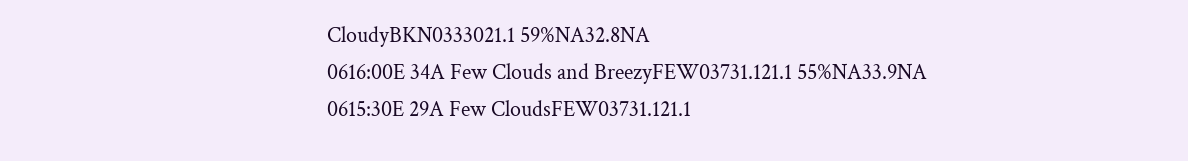CloudyBKN0333021.1 59%NA32.8NA
0616:00E 34A Few Clouds and BreezyFEW03731.121.1 55%NA33.9NA
0615:30E 29A Few CloudsFEW03731.121.1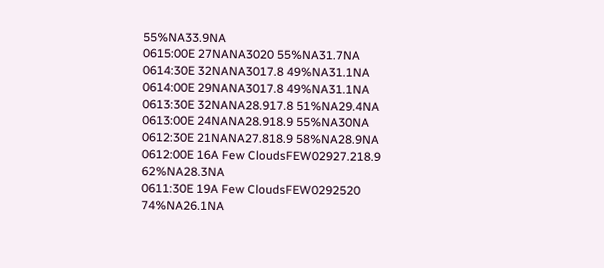55%NA33.9NA
0615:00E 27NANA3020 55%NA31.7NA
0614:30E 32NANA3017.8 49%NA31.1NA
0614:00E 29NANA3017.8 49%NA31.1NA
0613:30E 32NANA28.917.8 51%NA29.4NA
0613:00E 24NANA28.918.9 55%NA30NA
0612:30E 21NANA27.818.9 58%NA28.9NA
0612:00E 16A Few CloudsFEW02927.218.9 62%NA28.3NA
0611:30E 19A Few CloudsFEW0292520 74%NA26.1NA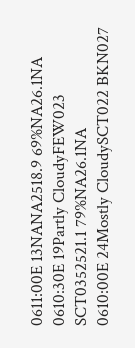0611:00E 13NANA2518.9 69%NA26.1NA
0610:30E 19Partly CloudyFEW023 SCT0352521.1 79%NA26.1NA
0610:00E 24Mostly CloudySCT022 BKN027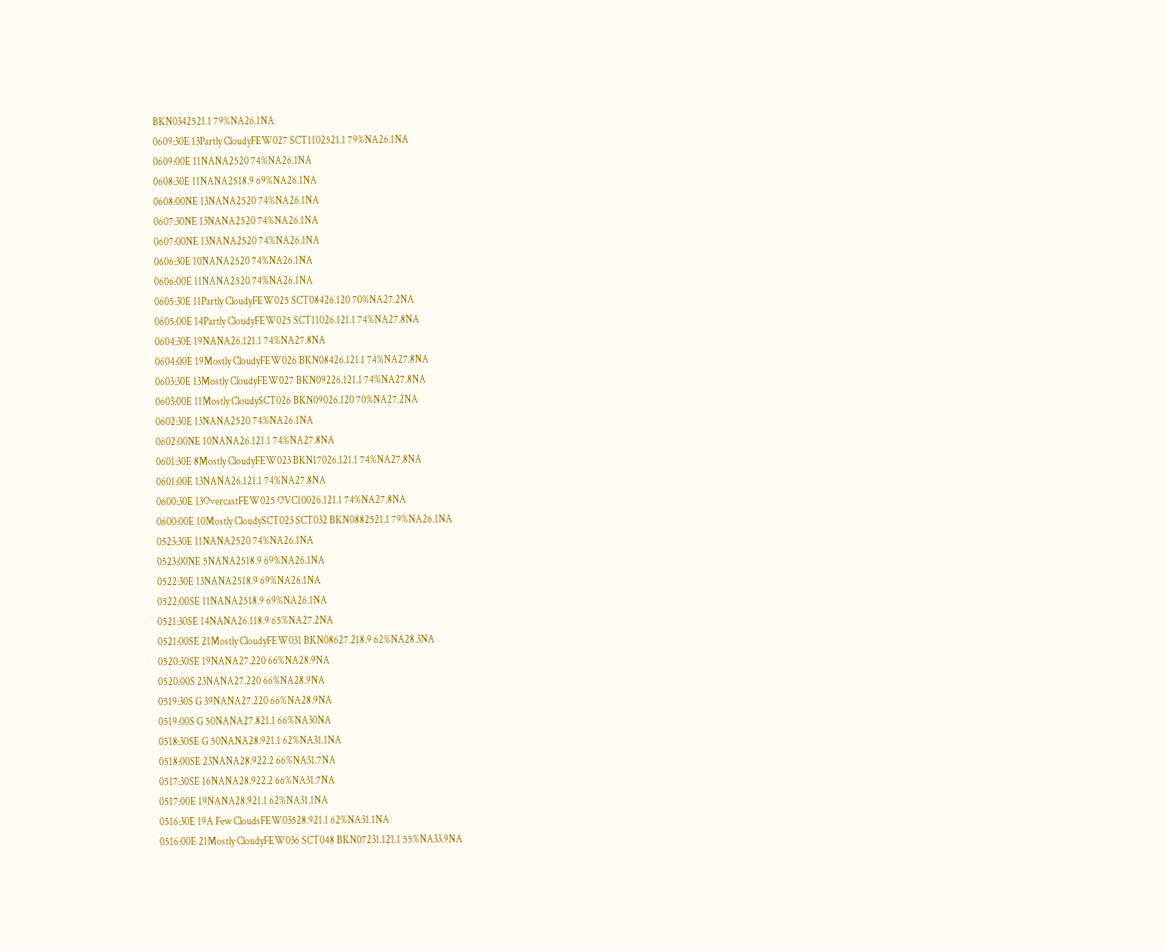BKN0342521.1 79%NA26.1NA
0609:30E 13Partly CloudyFEW027 SCT1102521.1 79%NA26.1NA
0609:00E 11NANA2520 74%NA26.1NA
0608:30E 11NANA2518.9 69%NA26.1NA
0608:00NE 13NANA2520 74%NA26.1NA
0607:30NE 13NANA2520 74%NA26.1NA
0607:00NE 13NANA2520 74%NA26.1NA
0606:30E 10NANA2520 74%NA26.1NA
0606:00E 11NANA2520 74%NA26.1NA
0605:30E 11Partly CloudyFEW025 SCT08426.120 70%NA27.2NA
0605:00E 14Partly CloudyFEW025 SCT11026.121.1 74%NA27.8NA
0604:30E 19NANA26.121.1 74%NA27.8NA
0604:00E 19Mostly CloudyFEW026 BKN08426.121.1 74%NA27.8NA
0603:30E 13Mostly CloudyFEW027 BKN09226.121.1 74%NA27.8NA
0603:00E 11Mostly CloudySCT026 BKN09026.120 70%NA27.2NA
0602:30E 13NANA2520 74%NA26.1NA
0602:00NE 10NANA26.121.1 74%NA27.8NA
0601:30E 8Mostly CloudyFEW023 BKN17026.121.1 74%NA27.8NA
0601:00E 13NANA26.121.1 74%NA27.8NA
0600:30E 13OvercastFEW025 OVC10026.121.1 74%NA27.8NA
0600:00E 10Mostly CloudySCT023 SCT032 BKN0882521.1 79%NA26.1NA
0523:30E 11NANA2520 74%NA26.1NA
0523:00NE 5NANA2518.9 69%NA26.1NA
0522:30E 13NANA2518.9 69%NA26.1NA
0522:00SE 11NANA2518.9 69%NA26.1NA
0521:30SE 14NANA26.118.9 65%NA27.2NA
0521:00SE 21Mostly CloudyFEW031 BKN08627.218.9 62%NA28.3NA
0520:30SE 19NANA27.220 66%NA28.9NA
0520:00S 23NANA27.220 66%NA28.9NA
0519:30S G 39NANA27.220 66%NA28.9NA
0519:00S G 50NANA27.821.1 66%NA30NA
0518:30SE G 50NANA28.921.1 62%NA31.1NA
0518:00SE 23NANA28.922.2 66%NA31.7NA
0517:30SE 16NANA28.922.2 66%NA31.7NA
0517:00E 19NANA28.921.1 62%NA31.1NA
0516:30E 19A Few CloudsFEW03528.921.1 62%NA31.1NA
0516:00E 21Mostly CloudyFEW036 SCT048 BKN07231.121.1 55%NA33.9NA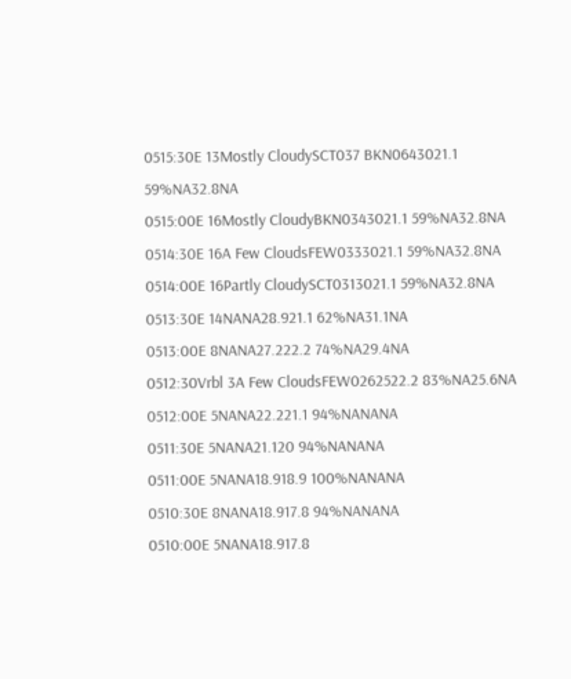0515:30E 13Mostly CloudySCT037 BKN0643021.1 59%NA32.8NA
0515:00E 16Mostly CloudyBKN0343021.1 59%NA32.8NA
0514:30E 16A Few CloudsFEW0333021.1 59%NA32.8NA
0514:00E 16Partly CloudySCT0313021.1 59%NA32.8NA
0513:30E 14NANA28.921.1 62%NA31.1NA
0513:00E 8NANA27.222.2 74%NA29.4NA
0512:30Vrbl 3A Few CloudsFEW0262522.2 83%NA25.6NA
0512:00E 5NANA22.221.1 94%NANANA
0511:30E 5NANA21.120 94%NANANA
0511:00E 5NANA18.918.9 100%NANANA
0510:30E 8NANA18.917.8 94%NANANA
0510:00E 5NANA18.917.8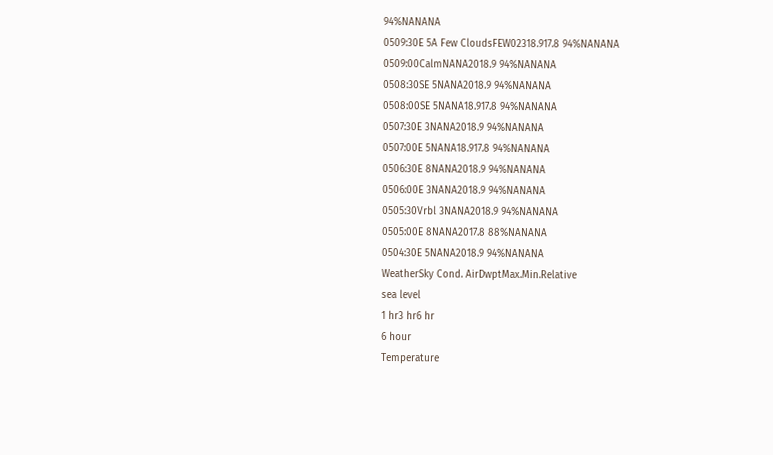94%NANANA
0509:30E 5A Few CloudsFEW02318.917.8 94%NANANA
0509:00CalmNANA2018.9 94%NANANA
0508:30SE 5NANA2018.9 94%NANANA
0508:00SE 5NANA18.917.8 94%NANANA
0507:30E 3NANA2018.9 94%NANANA
0507:00E 5NANA18.917.8 94%NANANA
0506:30E 8NANA2018.9 94%NANANA
0506:00E 3NANA2018.9 94%NANANA
0505:30Vrbl 3NANA2018.9 94%NANANA
0505:00E 8NANA2017.8 88%NANANA
0504:30E 5NANA2018.9 94%NANANA
WeatherSky Cond. AirDwptMax.Min.Relative
sea level
1 hr3 hr6 hr
6 hour
Temperature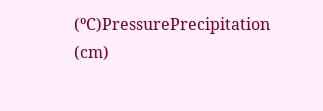(ºC)PressurePrecipitation (cm)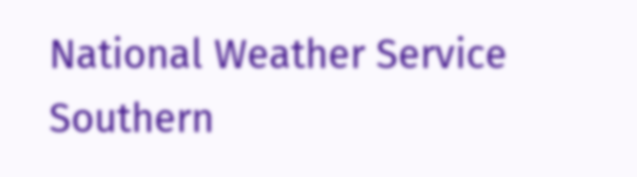National Weather Service
Southern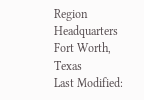Region Headquarters
Fort Worth, Texas
Last Modified: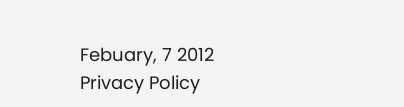Febuary, 7 2012
Privacy Policy